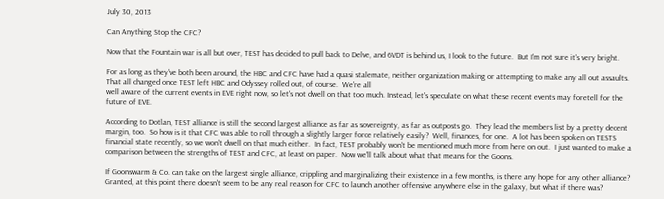July 30, 2013

Can Anything Stop the CFC?

Now that the Fountain war is all but over, TEST has decided to pull back to Delve, and 6VDT is behind us, I look to the future.  But I'm not sure it's very bright.

For as long as they've both been around, the HBC and CFC have had a quasi stalemate, neither organization making or attempting to make any all out assaults.  That all changed once TEST left HBC and Odyssey rolled out, of course.  We're all
well aware of the current events in EVE right now, so let's not dwell on that too much. Instead, let's speculate on what these recent events may foretell for the future of EVE.

According to Dotlan, TEST alliance is still the second largest alliance as far as sovereignty, as far as outposts go.  They lead the members list by a pretty decent margin, too.  So how is it that CFC was able to roll through a slightly larger force relatively easily?  Well, finances, for one.  A lot has been spoken on TESTS financial state recently, so we won't dwell on that much either.  In fact, TEST probably won't be mentioned much more from here on out.  I just wanted to make a comparison between the strengths of TEST and CFC, at least on paper.  Now we'll talk about what that means for the Goons.

If Goonswarm & Co. can take on the largest single alliance, crippling and marginalizing their existence in a few months, is there any hope for any other alliance?  Granted, at this point there doesn't seem to be any real reason for CFC to launch another offensive anywhere else in the galaxy, but what if there was?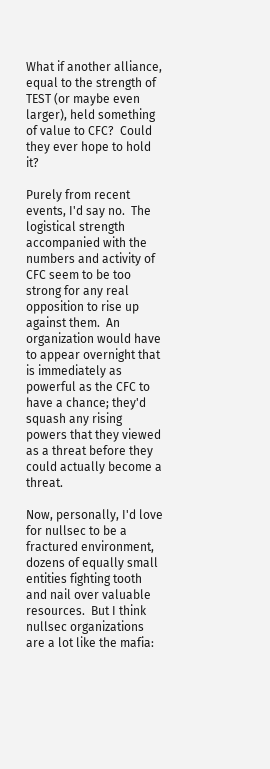What if another alliance, equal to the strength of TEST (or maybe even larger), held something of value to CFC?  Could they ever hope to hold it?

Purely from recent events, I'd say no.  The logistical strength accompanied with the numbers and activity of CFC seem to be too strong for any real opposition to rise up against them.  An organization would have to appear overnight that is immediately as powerful as the CFC to have a chance; they'd squash any rising powers that they viewed as a threat before they could actually become a threat.

Now, personally, I'd love for nullsec to be a fractured environment, dozens of equally small entities fighting tooth and nail over valuable resources.  But I think nullsec organizations are a lot like the mafia: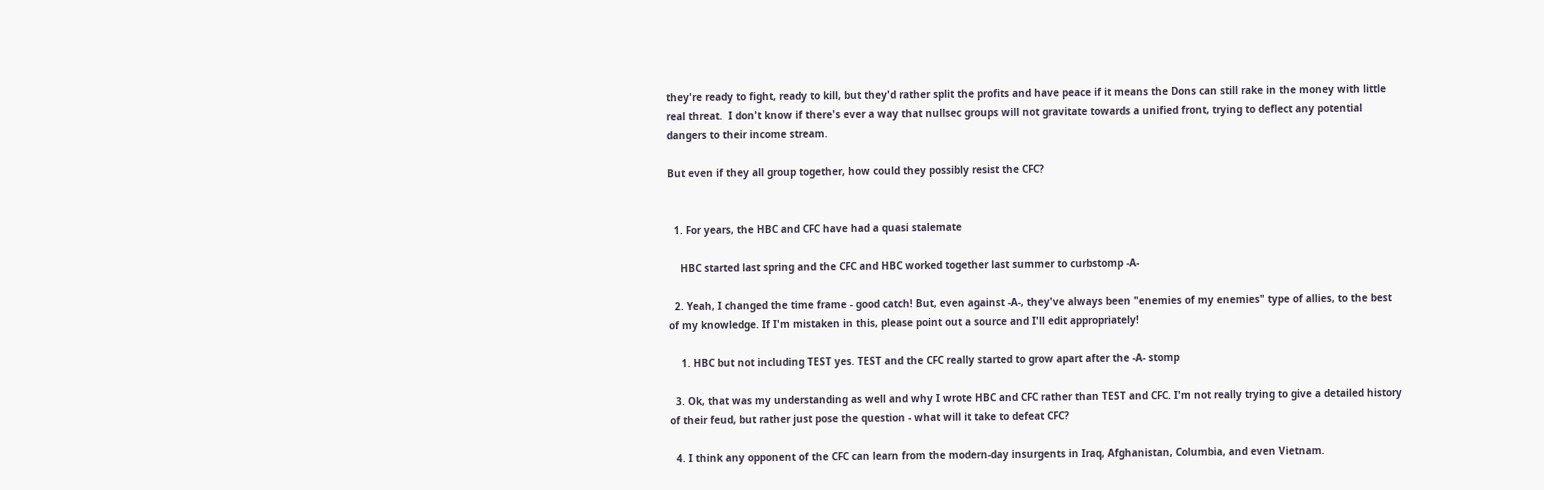they're ready to fight, ready to kill, but they'd rather split the profits and have peace if it means the Dons can still rake in the money with little real threat.  I don't know if there's ever a way that nullsec groups will not gravitate towards a unified front, trying to deflect any potential dangers to their income stream.

But even if they all group together, how could they possibly resist the CFC?


  1. For years, the HBC and CFC have had a quasi stalemate

    HBC started last spring and the CFC and HBC worked together last summer to curbstomp -A-

  2. Yeah, I changed the time frame - good catch! But, even against -A-, they've always been "enemies of my enemies" type of allies, to the best of my knowledge. If I'm mistaken in this, please point out a source and I'll edit appropriately!

    1. HBC but not including TEST yes. TEST and the CFC really started to grow apart after the -A- stomp

  3. Ok, that was my understanding as well and why I wrote HBC and CFC rather than TEST and CFC. I'm not really trying to give a detailed history of their feud, but rather just pose the question - what will it take to defeat CFC?

  4. I think any opponent of the CFC can learn from the modern-day insurgents in Iraq, Afghanistan, Columbia, and even Vietnam.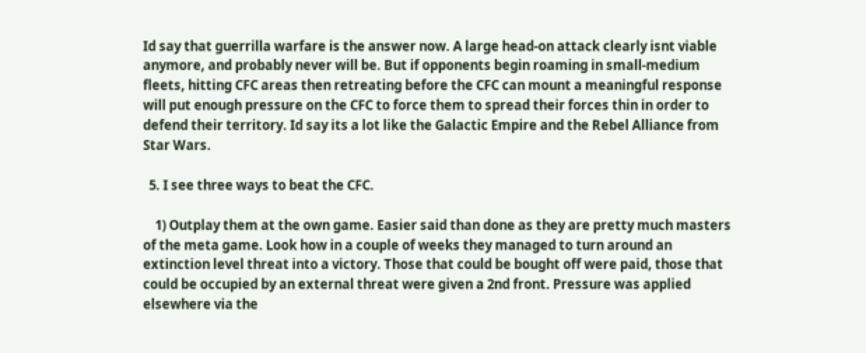Id say that guerrilla warfare is the answer now. A large head-on attack clearly isnt viable anymore, and probably never will be. But if opponents begin roaming in small-medium fleets, hitting CFC areas then retreating before the CFC can mount a meaningful response will put enough pressure on the CFC to force them to spread their forces thin in order to defend their territory. Id say its a lot like the Galactic Empire and the Rebel Alliance from Star Wars.

  5. I see three ways to beat the CFC.

    1) Outplay them at the own game. Easier said than done as they are pretty much masters of the meta game. Look how in a couple of weeks they managed to turn around an extinction level threat into a victory. Those that could be bought off were paid, those that could be occupied by an external threat were given a 2nd front. Pressure was applied elsewhere via the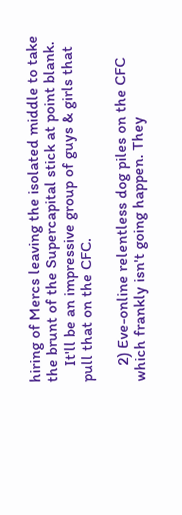hiring of Mercs leaving the isolated middle to take the brunt of the Supercapital stick at point blank.
    It'll be an impressive group of guys & girls that pull that on the CFC.

    2) Eve-online relentless dog piles on the CFC which frankly isn't going happen. They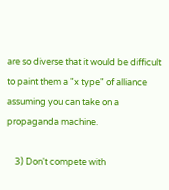are so diverse that it would be difficult to paint them a "x type" of alliance assuming you can take on a propaganda machine.

    3) Don't compete with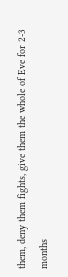them, deny them fights, give them the whole of Eve for 2-3 months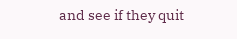and see if they quit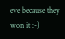eve because they won it :-)